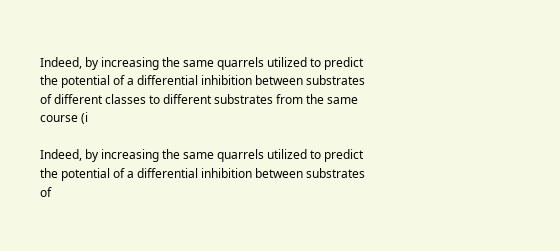Indeed, by increasing the same quarrels utilized to predict the potential of a differential inhibition between substrates of different classes to different substrates from the same course (i

Indeed, by increasing the same quarrels utilized to predict the potential of a differential inhibition between substrates of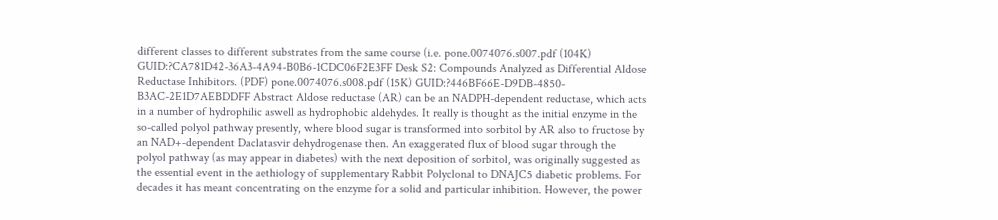different classes to different substrates from the same course (i.e. pone.0074076.s007.pdf (104K) GUID:?CA781D42-36A3-4A94-B0B6-1CDC06F2E3FF Desk S2: Compounds Analyzed as Differential Aldose Reductase Inhibitors. (PDF) pone.0074076.s008.pdf (15K) GUID:?446BF66E-D9DB-4850-B3AC-2E1D7AEBDDFF Abstract Aldose reductase (AR) can be an NADPH-dependent reductase, which acts in a number of hydrophilic aswell as hydrophobic aldehydes. It really is thought as the initial enzyme in the so-called polyol pathway presently, where blood sugar is transformed into sorbitol by AR also to fructose by an NAD+-dependent Daclatasvir dehydrogenase then. An exaggerated flux of blood sugar through the polyol pathway (as may appear in diabetes) with the next deposition of sorbitol, was originally suggested as the essential event in the aethiology of supplementary Rabbit Polyclonal to DNAJC5 diabetic problems. For decades it has meant concentrating on the enzyme for a solid and particular inhibition. However, the power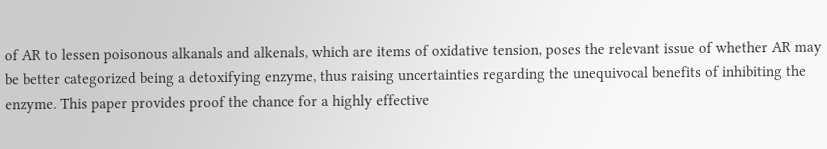of AR to lessen poisonous alkanals and alkenals, which are items of oxidative tension, poses the relevant issue of whether AR may be better categorized being a detoxifying enzyme, thus raising uncertainties regarding the unequivocal benefits of inhibiting the enzyme. This paper provides proof the chance for a highly effective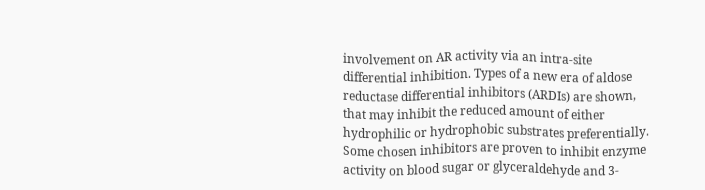involvement on AR activity via an intra-site differential inhibition. Types of a new era of aldose reductase differential inhibitors (ARDIs) are shown, that may inhibit the reduced amount of either hydrophilic or hydrophobic substrates preferentially. Some chosen inhibitors are proven to inhibit enzyme activity on blood sugar or glyceraldehyde and 3-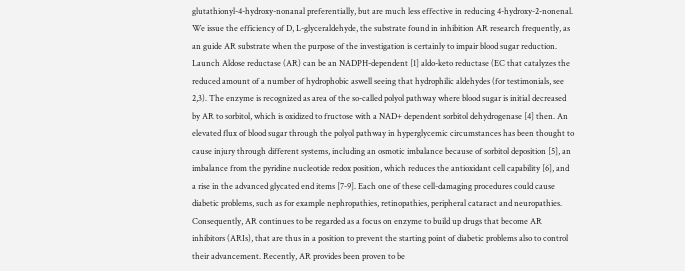glutathionyl-4-hydroxy-nonanal preferentially, but are much less effective in reducing 4-hydroxy-2-nonenal. We issue the efficiency of D, L-glyceraldehyde, the substrate found in inhibition AR research frequently, as an guide AR substrate when the purpose of the investigation is certainly to impair blood sugar reduction. Launch Aldose reductase (AR) can be an NADPH-dependent [1] aldo-keto reductase (EC that catalyzes the reduced amount of a number of hydrophobic aswell seeing that hydrophilic aldehydes (for testimonials, see 2,3). The enzyme is recognized as area of the so-called polyol pathway where blood sugar is initial decreased by AR to sorbitol, which is oxidized to fructose with a NAD+ dependent sorbitol dehydrogenase [4] then. An elevated flux of blood sugar through the polyol pathway in hyperglycemic circumstances has been thought to cause injury through different systems, including an osmotic imbalance because of sorbitol deposition [5], an imbalance from the pyridine nucleotide redox position, which reduces the antioxidant cell capability [6], and a rise in the advanced glycated end items [7-9]. Each one of these cell-damaging procedures could cause diabetic problems, such as for example nephropathies, retinopathies, peripheral cataract and neuropathies. Consequently, AR continues to be regarded as a focus on enzyme to build up drugs that become AR inhibitors (ARIs), that are thus in a position to prevent the starting point of diabetic problems also to control their advancement. Recently, AR provides been proven to be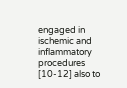engaged in ischemic and inflammatory procedures [10-12] also to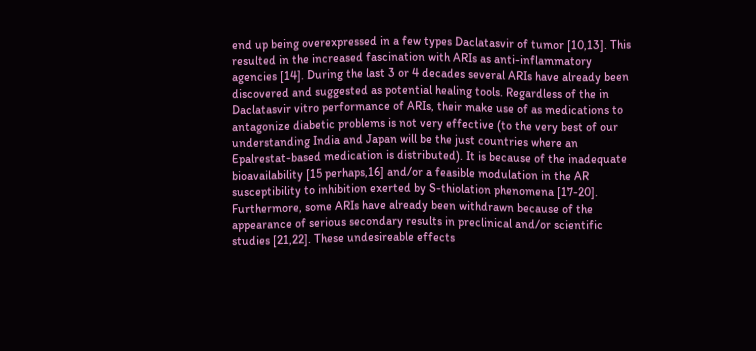end up being overexpressed in a few types Daclatasvir of tumor [10,13]. This resulted in the increased fascination with ARIs as anti-inflammatory agencies [14]. During the last 3 or 4 decades several ARIs have already been discovered and suggested as potential healing tools. Regardless of the in Daclatasvir vitro performance of ARIs, their make use of as medications to antagonize diabetic problems is not very effective (to the very best of our understanding India and Japan will be the just countries where an Epalrestat-based medication is distributed). It is because of the inadequate bioavailability [15 perhaps,16] and/or a feasible modulation in the AR susceptibility to inhibition exerted by S-thiolation phenomena [17-20]. Furthermore, some ARIs have already been withdrawn because of the appearance of serious secondary results in preclinical and/or scientific studies [21,22]. These undesireable effects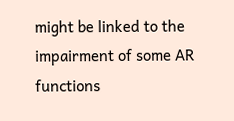might be linked to the impairment of some AR functions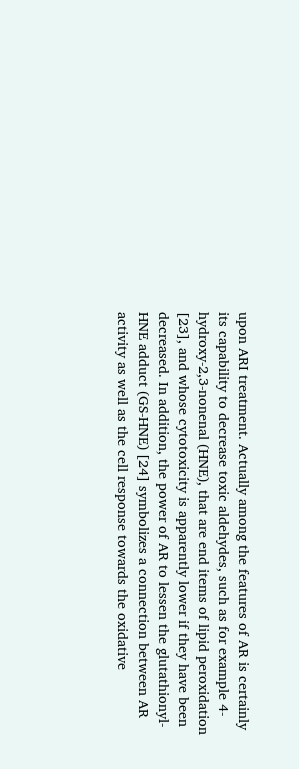upon ARI treatment. Actually among the features of AR is certainly its capability to decrease toxic aldehydes, such as for example 4-hydroxy-2,3-nonenal (HNE), that are end items of lipid peroxidation [23], and whose cytotoxicity is apparently lower if they have been decreased. In addition, the power of AR to lessen the glutathionyl-HNE adduct (GS-HNE) [24] symbolizes a connection between AR activity as well as the cell response towards the oxidative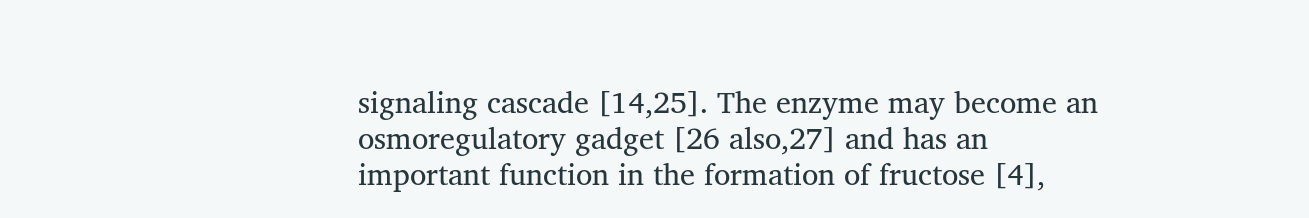signaling cascade [14,25]. The enzyme may become an osmoregulatory gadget [26 also,27] and has an important function in the formation of fructose [4],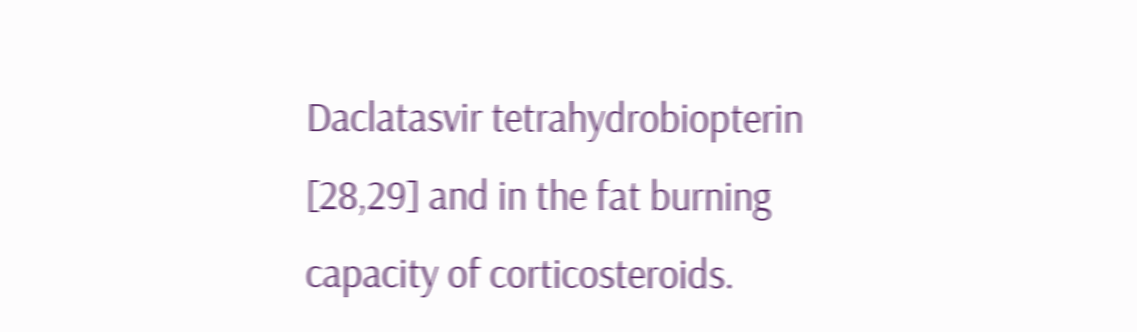Daclatasvir tetrahydrobiopterin [28,29] and in the fat burning capacity of corticosteroids.